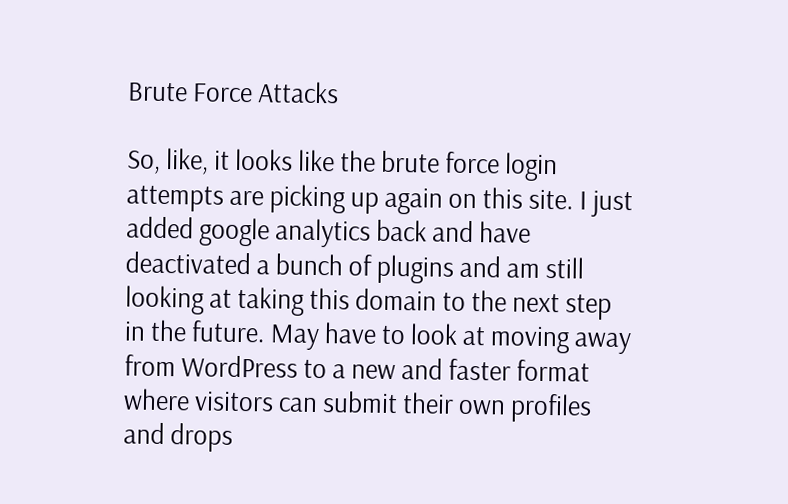Brute Force Attacks

So, like, it looks like the brute force login attempts are picking up again on this site. I just added google analytics back and have deactivated a bunch of plugins and am still looking at taking this domain to the next step in the future. May have to look at moving away from WordPress to a new and faster format where visitors can submit their own profiles and drops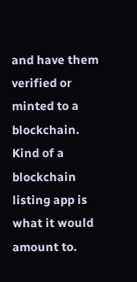and have them verified or minted to a blockchain. Kind of a blockchain listing app is what it would amount to.